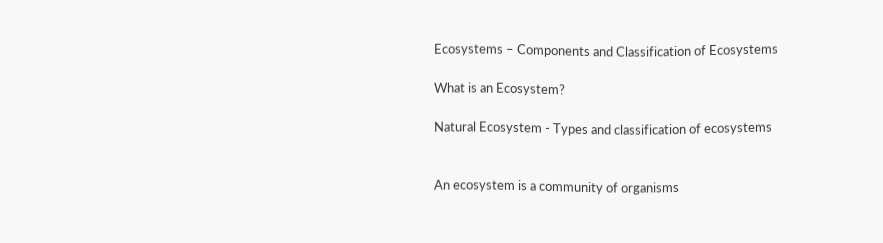Ecosystems – Components and Classification of Ecosystems

What is an Ecosystem?

Natural Ecosystem - Types and classification of ecosystems


An ecosystem is a community of organisms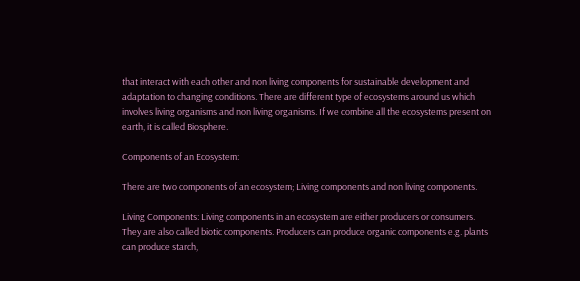that interact with each other and non living components for sustainable development and adaptation to changing conditions. There are different type of ecosystems around us which involves living organisms and non living organisms. If we combine all the ecosystems present on earth, it is called Biosphere.

Components of an Ecosystem:

There are two components of an ecosystem; Living components and non living components.

Living Components: Living components in an ecosystem are either producers or consumers. They are also called biotic components. Producers can produce organic components e.g. plants can produce starch,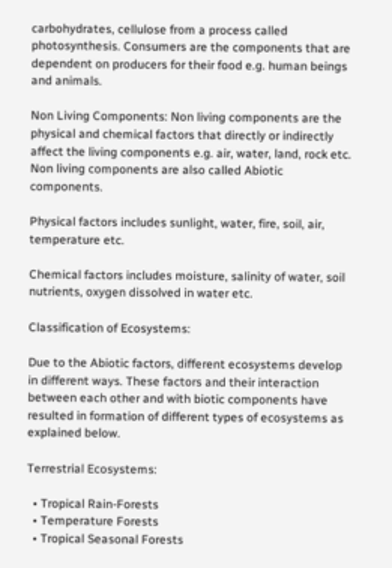carbohydrates, cellulose from a process called photosynthesis. Consumers are the components that are dependent on producers for their food e.g. human beings and animals.

Non Living Components: Non living components are the physical and chemical factors that directly or indirectly affect the living components e.g. air, water, land, rock etc. Non living components are also called Abiotic components.

Physical factors includes sunlight, water, fire, soil, air, temperature etc.

Chemical factors includes moisture, salinity of water, soil nutrients, oxygen dissolved in water etc.

Classification of Ecosystems:

Due to the Abiotic factors, different ecosystems develop in different ways. These factors and their interaction between each other and with biotic components have resulted in formation of different types of ecosystems as explained below.

Terrestrial Ecosystems:

  • Tropical Rain-Forests
  • Temperature Forests
  • Tropical Seasonal Forests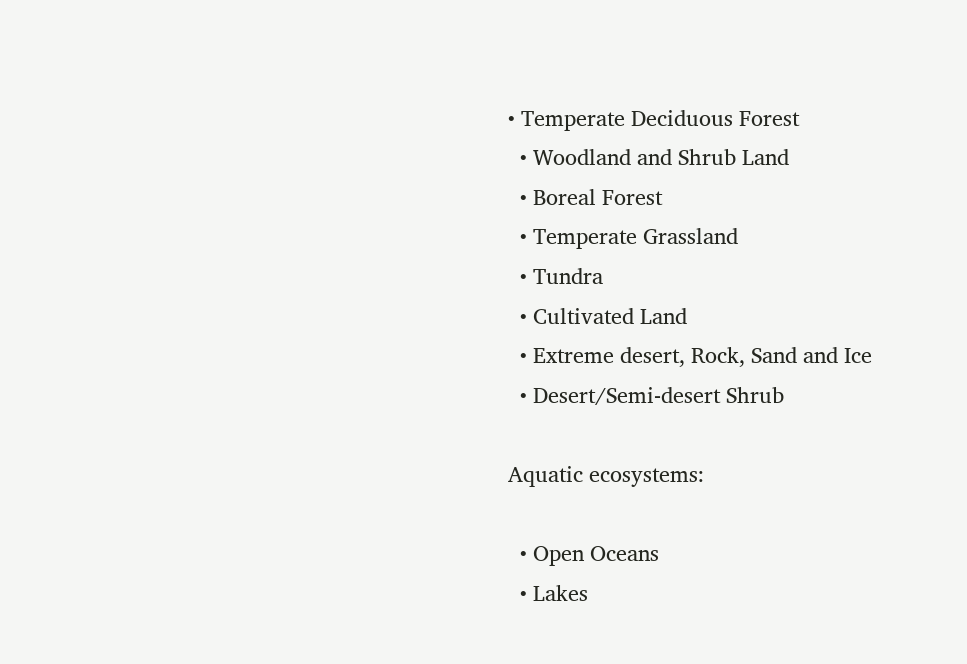• Temperate Deciduous Forest
  • Woodland and Shrub Land
  • Boreal Forest
  • Temperate Grassland
  • Tundra
  • Cultivated Land
  • Extreme desert, Rock, Sand and Ice
  • Desert/Semi-desert Shrub

Aquatic ecosystems:

  • Open Oceans
  • Lakes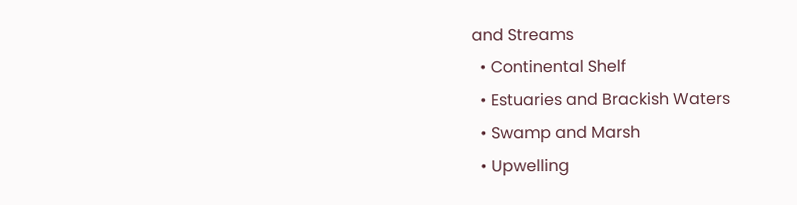and Streams
  • Continental Shelf
  • Estuaries and Brackish Waters
  • Swamp and Marsh
  • Upwelling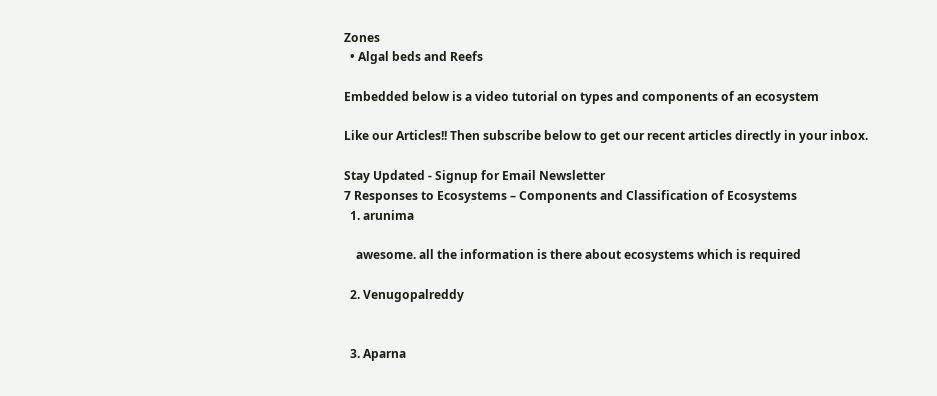Zones
  • Algal beds and Reefs

Embedded below is a video tutorial on types and components of an ecosystem

Like our Articles!! Then subscribe below to get our recent articles directly in your inbox.

Stay Updated - Signup for Email Newsletter
7 Responses to Ecosystems – Components and Classification of Ecosystems
  1. arunima

    awesome. all the information is there about ecosystems which is required

  2. Venugopalreddy


  3. Aparna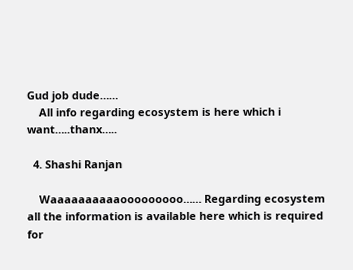Gud job dude……
    All info regarding ecosystem is here which i want…..thanx…..

  4. Shashi Ranjan

    Waaaaaaaaaaooooooooo…… Regarding ecosystem all the information is available here which is required for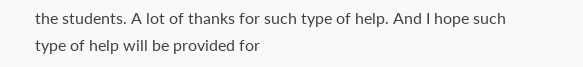the students. A lot of thanks for such type of help. And I hope such type of help will be provided for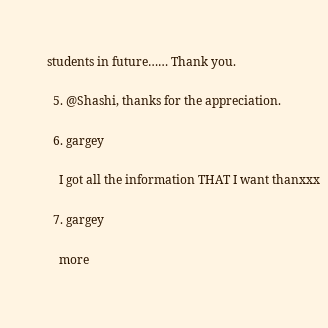students in future…… Thank you.

  5. @Shashi, thanks for the appreciation.

  6. gargey

    I got all the information THAT I want thanxxx

  7. gargey

    more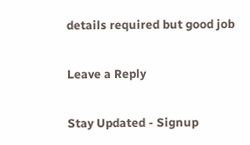details required but good job

Leave a Reply

Stay Updated - Signup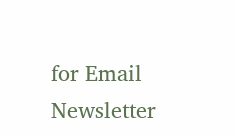for Email Newsletter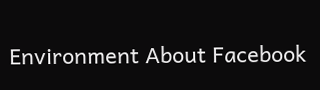Environment About Facebook